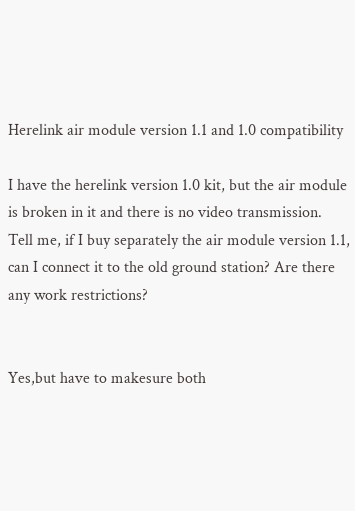Herelink air module version 1.1 and 1.0 compatibility

I have the herelink version 1.0 kit, but the air module is broken in it and there is no video transmission.
Tell me, if I buy separately the air module version 1.1, can I connect it to the old ground station? Are there any work restrictions?


Yes,but have to makesure both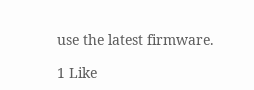use the latest firmware.

1 Like